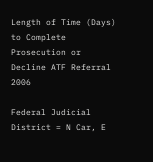Length of Time (Days) to Complete Prosecution or Decline ATF Referral 2006

Federal Judicial District = N Car, E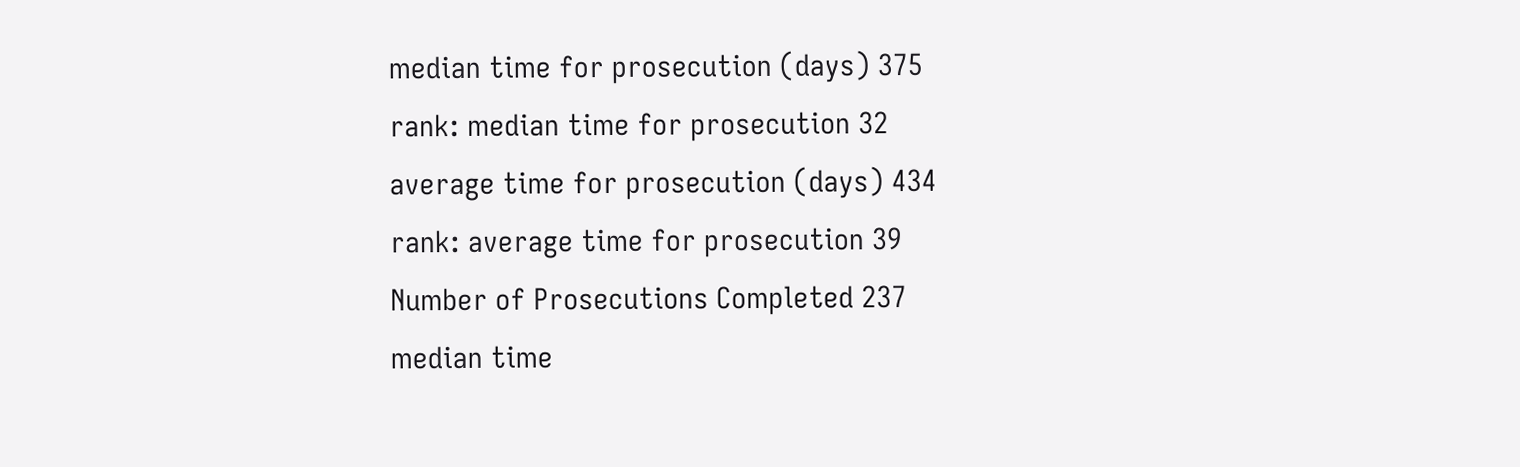median time for prosecution (days) 375
rank: median time for prosecution 32
average time for prosecution (days) 434
rank: average time for prosecution 39
Number of Prosecutions Completed 237
median time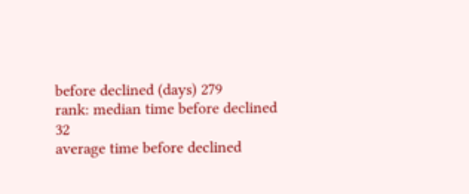before declined (days) 279
rank: median time before declined 32
average time before declined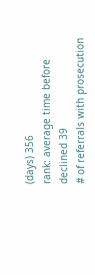(days) 356
rank: average time before declined 39
# of referrals with prosecution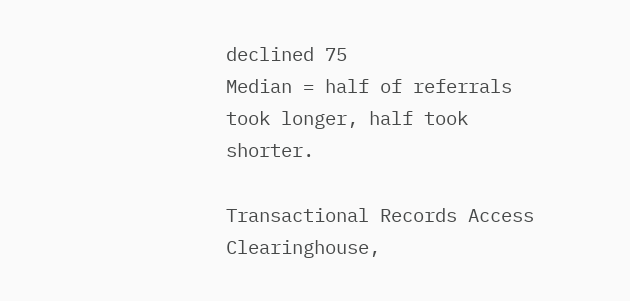declined 75
Median = half of referrals took longer, half took shorter.

Transactional Records Access Clearinghouse,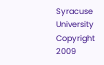Syracuse University
Copyright 2009